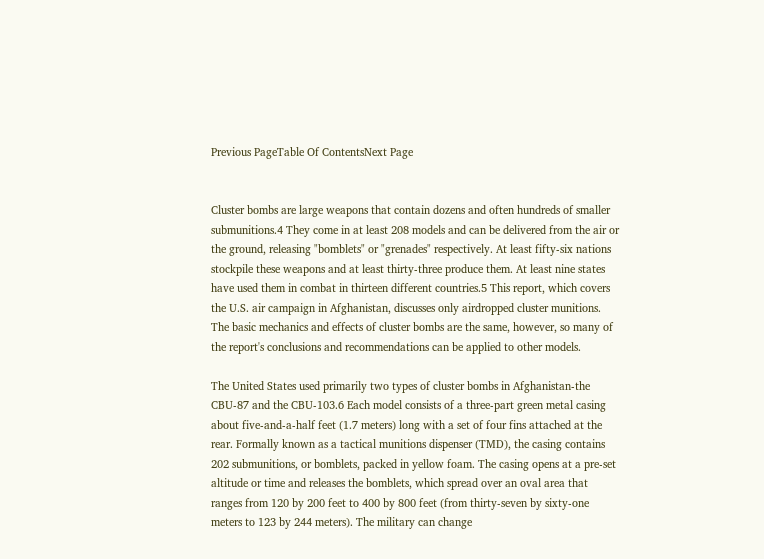Previous PageTable Of ContentsNext Page


Cluster bombs are large weapons that contain dozens and often hundreds of smaller submunitions.4 They come in at least 208 models and can be delivered from the air or the ground, releasing "bomblets" or "grenades" respectively. At least fifty-six nations stockpile these weapons and at least thirty-three produce them. At least nine states have used them in combat in thirteen different countries.5 This report, which covers the U.S. air campaign in Afghanistan, discusses only airdropped cluster munitions. The basic mechanics and effects of cluster bombs are the same, however, so many of the report's conclusions and recommendations can be applied to other models.

The United States used primarily two types of cluster bombs in Afghanistan-the CBU-87 and the CBU-103.6 Each model consists of a three-part green metal casing about five-and-a-half feet (1.7 meters) long with a set of four fins attached at the rear. Formally known as a tactical munitions dispenser (TMD), the casing contains 202 submunitions, or bomblets, packed in yellow foam. The casing opens at a pre-set altitude or time and releases the bomblets, which spread over an oval area that ranges from 120 by 200 feet to 400 by 800 feet (from thirty-seven by sixty-one meters to 123 by 244 meters). The military can change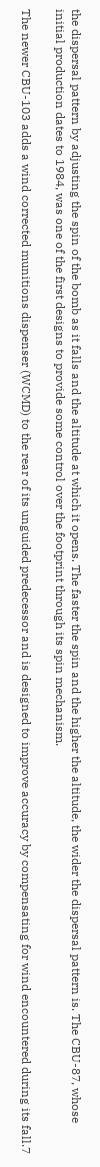the dispersal pattern by adjusting the spin of the bomb as it falls and the altitude at which it opens. The faster the spin and the higher the altitude, the wider the dispersal pattern is. The CBU-87, whose initial production dates to 1984, was one of the first designs to provide some control over the footprint through its spin mechanism.

The newer CBU-103 adds a wind corrected munitions dispenser (WCMD) to the rear of its unguided predecessor and is designed to improve accuracy by compensating for wind encountered during its fall.7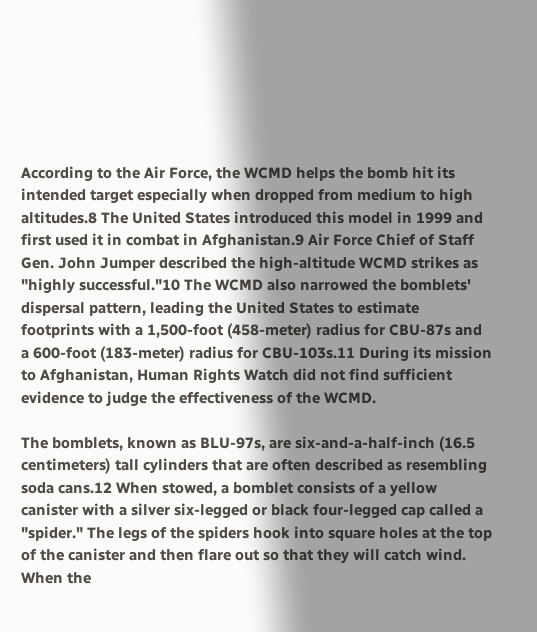According to the Air Force, the WCMD helps the bomb hit its intended target especially when dropped from medium to high altitudes.8 The United States introduced this model in 1999 and first used it in combat in Afghanistan.9 Air Force Chief of Staff Gen. John Jumper described the high-altitude WCMD strikes as "highly successful."10 The WCMD also narrowed the bomblets' dispersal pattern, leading the United States to estimate footprints with a 1,500-foot (458-meter) radius for CBU-87s and a 600-foot (183-meter) radius for CBU-103s.11 During its mission to Afghanistan, Human Rights Watch did not find sufficient evidence to judge the effectiveness of the WCMD.

The bomblets, known as BLU-97s, are six-and-a-half-inch (16.5 centimeters) tall cylinders that are often described as resembling soda cans.12 When stowed, a bomblet consists of a yellow canister with a silver six-legged or black four-legged cap called a "spider." The legs of the spiders hook into square holes at the top of the canister and then flare out so that they will catch wind. When the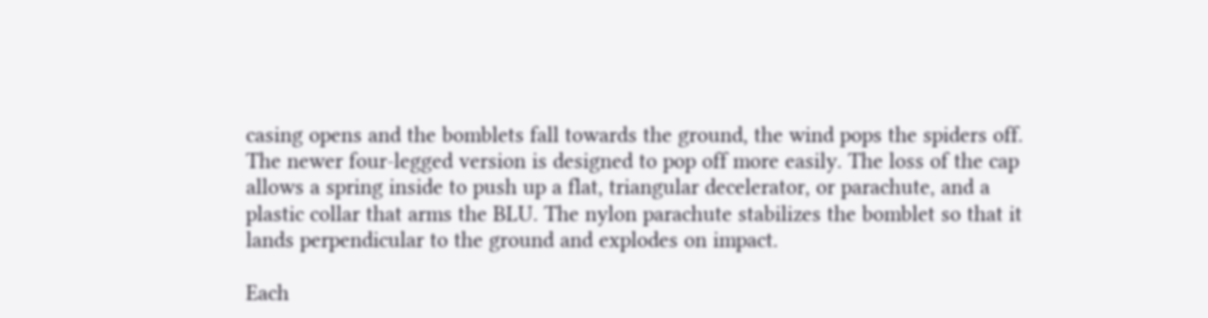casing opens and the bomblets fall towards the ground, the wind pops the spiders off. The newer four-legged version is designed to pop off more easily. The loss of the cap allows a spring inside to push up a flat, triangular decelerator, or parachute, and a plastic collar that arms the BLU. The nylon parachute stabilizes the bomblet so that it lands perpendicular to the ground and explodes on impact.

Each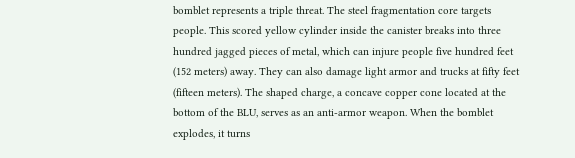bomblet represents a triple threat. The steel fragmentation core targets people. This scored yellow cylinder inside the canister breaks into three hundred jagged pieces of metal, which can injure people five hundred feet (152 meters) away. They can also damage light armor and trucks at fifty feet (fifteen meters). The shaped charge, a concave copper cone located at the bottom of the BLU, serves as an anti-armor weapon. When the bomblet explodes, it turns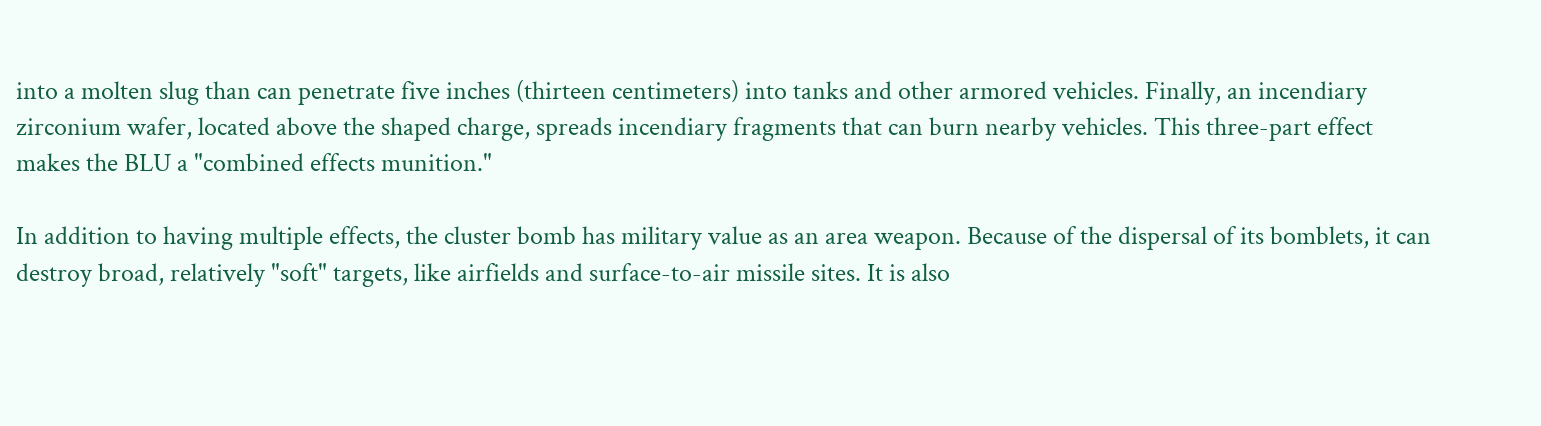into a molten slug than can penetrate five inches (thirteen centimeters) into tanks and other armored vehicles. Finally, an incendiary zirconium wafer, located above the shaped charge, spreads incendiary fragments that can burn nearby vehicles. This three-part effect makes the BLU a "combined effects munition."

In addition to having multiple effects, the cluster bomb has military value as an area weapon. Because of the dispersal of its bomblets, it can destroy broad, relatively "soft" targets, like airfields and surface-to-air missile sites. It is also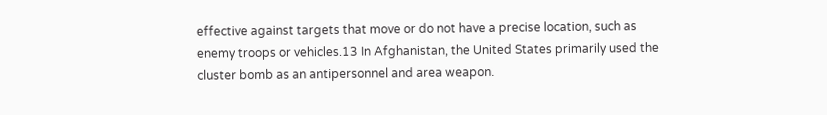effective against targets that move or do not have a precise location, such as enemy troops or vehicles.13 In Afghanistan, the United States primarily used the cluster bomb as an antipersonnel and area weapon.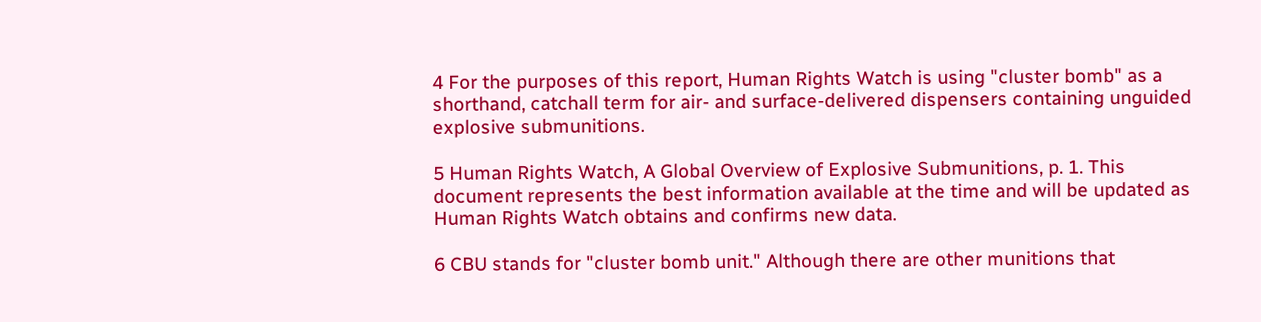4 For the purposes of this report, Human Rights Watch is using "cluster bomb" as a shorthand, catchall term for air- and surface-delivered dispensers containing unguided explosive submunitions.

5 Human Rights Watch, A Global Overview of Explosive Submunitions, p. 1. This document represents the best information available at the time and will be updated as Human Rights Watch obtains and confirms new data.

6 CBU stands for "cluster bomb unit." Although there are other munitions that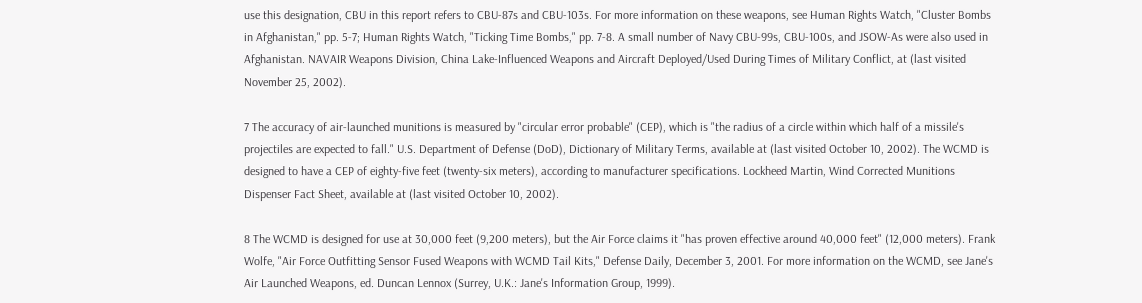use this designation, CBU in this report refers to CBU-87s and CBU-103s. For more information on these weapons, see Human Rights Watch, "Cluster Bombs in Afghanistan," pp. 5-7; Human Rights Watch, "Ticking Time Bombs," pp. 7-8. A small number of Navy CBU-99s, CBU-100s, and JSOW-As were also used in Afghanistan. NAVAIR Weapons Division, China Lake-Influenced Weapons and Aircraft Deployed/Used During Times of Military Conflict, at (last visited November 25, 2002).

7 The accuracy of air-launched munitions is measured by "circular error probable" (CEP), which is "the radius of a circle within which half of a missile's projectiles are expected to fall." U.S. Department of Defense (DoD), Dictionary of Military Terms, available at (last visited October 10, 2002). The WCMD is designed to have a CEP of eighty-five feet (twenty-six meters), according to manufacturer specifications. Lockheed Martin, Wind Corrected Munitions Dispenser Fact Sheet, available at (last visited October 10, 2002).

8 The WCMD is designed for use at 30,000 feet (9,200 meters), but the Air Force claims it "has proven effective around 40,000 feet" (12,000 meters). Frank Wolfe, "Air Force Outfitting Sensor Fused Weapons with WCMD Tail Kits," Defense Daily, December 3, 2001. For more information on the WCMD, see Jane's Air Launched Weapons, ed. Duncan Lennox (Surrey, U.K.: Jane's Information Group, 1999).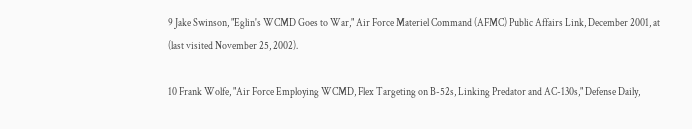9 Jake Swinson, "Eglin's WCMD Goes to War," Air Force Materiel Command (AFMC) Public Affairs Link, December 2001, at (last visited November 25, 2002).

10 Frank Wolfe, "Air Force Employing WCMD, Flex Targeting on B-52s, Linking Predator and AC-130s," Defense Daily,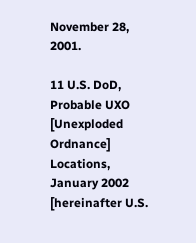November 28, 2001.

11 U.S. DoD, Probable UXO [Unexploded Ordnance] Locations, January 2002 [hereinafter U.S.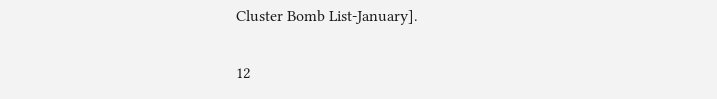Cluster Bomb List-January].

12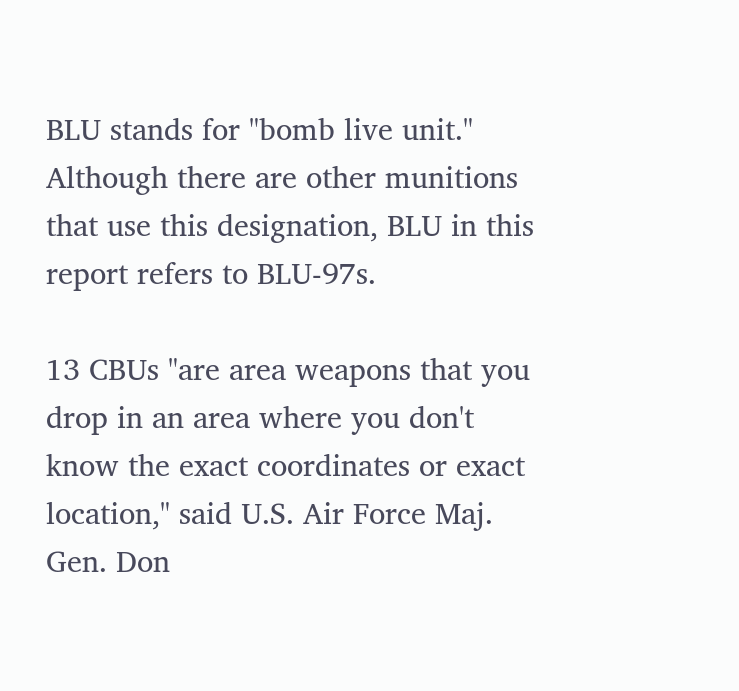BLU stands for "bomb live unit." Although there are other munitions that use this designation, BLU in this report refers to BLU-97s.

13 CBUs "are area weapons that you drop in an area where you don't know the exact coordinates or exact location," said U.S. Air Force Maj. Gen. Don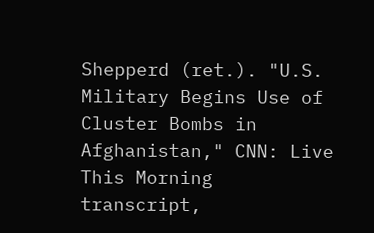Shepperd (ret.). "U.S. Military Begins Use of Cluster Bombs in Afghanistan," CNN: Live This Morning transcript,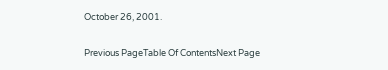October 26, 2001.

Previous PageTable Of ContentsNext Page